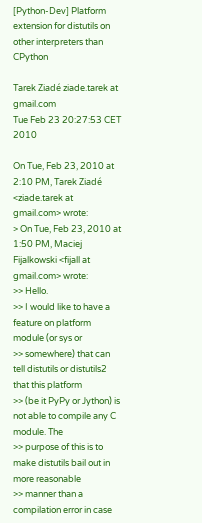[Python-Dev] Platform extension for distutils on other interpreters than CPython

Tarek Ziadé ziade.tarek at gmail.com
Tue Feb 23 20:27:53 CET 2010

On Tue, Feb 23, 2010 at 2:10 PM, Tarek Ziadé <ziade.tarek at gmail.com> wrote:
> On Tue, Feb 23, 2010 at 1:50 PM, Maciej Fijalkowski <fijall at gmail.com> wrote:
>> Hello.
>> I would like to have a feature on platform module (or sys or
>> somewhere) that can tell distutils or distutils2 that this platform
>> (be it PyPy or Jython) is not able to compile any C module. The
>> purpose of this is to make distutils bail out in more reasonable
>> manner than a compilation error in case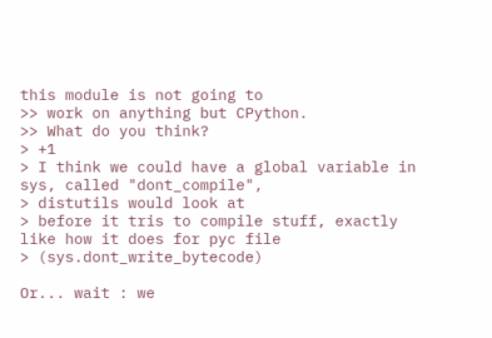this module is not going to
>> work on anything but CPython.
>> What do you think?
> +1
> I think we could have a global variable in sys, called "dont_compile",
> distutils would look at
> before it tris to compile stuff, exactly like how it does for pyc file
> (sys.dont_write_bytecode)

Or... wait : we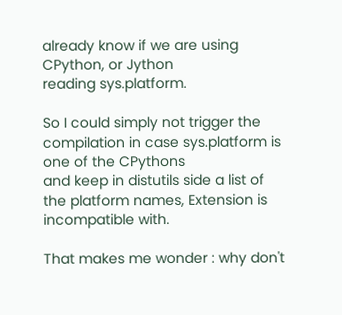already know if we are using CPython, or Jython
reading sys.platform.

So I could simply not trigger the compilation in case sys.platform is
one of the CPythons
and keep in distutils side a list of the platform names, Extension is
incompatible with.

That makes me wonder : why don't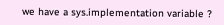we have a sys.implementation variable ?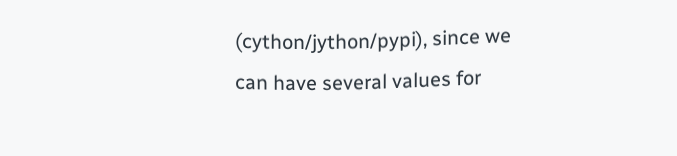(cython/jython/pypi), since we can have several values for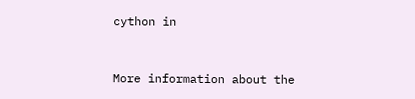cython in


More information about the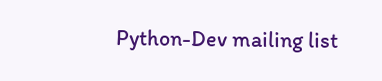Python-Dev mailing list